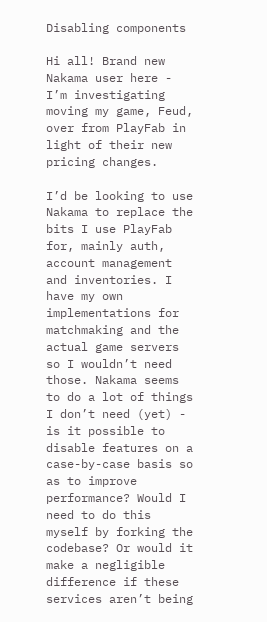Disabling components

Hi all! Brand new Nakama user here - I’m investigating moving my game, Feud, over from PlayFab in light of their new pricing changes.

I’d be looking to use Nakama to replace the bits I use PlayFab for, mainly auth, account management and inventories. I have my own implementations for matchmaking and the actual game servers so I wouldn’t need those. Nakama seems to do a lot of things I don’t need (yet) - is it possible to disable features on a case-by-case basis so as to improve performance? Would I need to do this myself by forking the codebase? Or would it make a negligible difference if these services aren’t being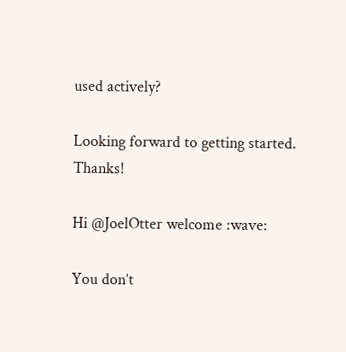used actively?

Looking forward to getting started. Thanks!

Hi @JoelOtter welcome :wave:

You don’t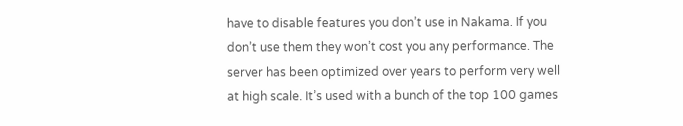have to disable features you don’t use in Nakama. If you don’t use them they won’t cost you any performance. The server has been optimized over years to perform very well at high scale. It’s used with a bunch of the top 100 games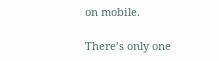on mobile.

There’s only one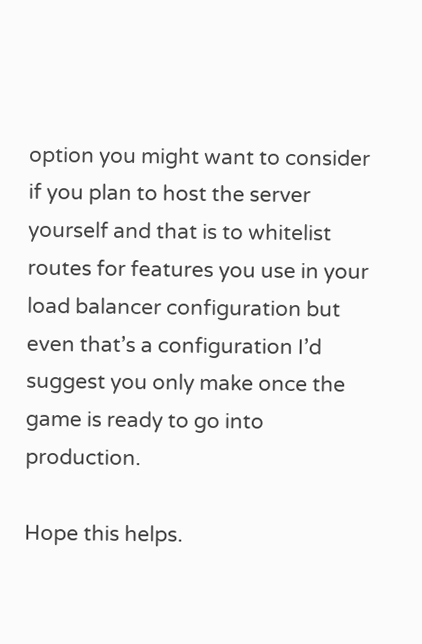option you might want to consider if you plan to host the server yourself and that is to whitelist routes for features you use in your load balancer configuration but even that’s a configuration I’d suggest you only make once the game is ready to go into production.

Hope this helps.